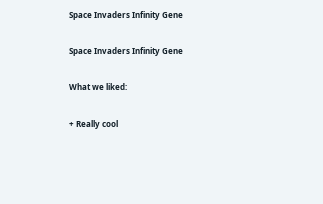Space Invaders Infinity Gene

Space Invaders Infinity Gene

What we liked:

+ Really cool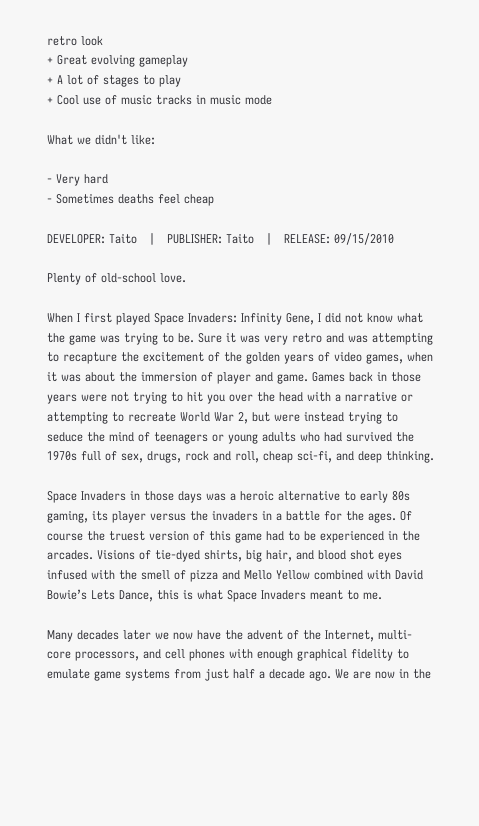retro look
+ Great evolving gameplay
+ A lot of stages to play
+ Cool use of music tracks in music mode

What we didn't like:

- Very hard
- Sometimes deaths feel cheap

DEVELOPER: Taito   |   PUBLISHER: Taito   |   RELEASE: 09/15/2010

Plenty of old-school love.

When I first played Space Invaders: Infinity Gene, I did not know what the game was trying to be. Sure it was very retro and was attempting to recapture the excitement of the golden years of video games, when it was about the immersion of player and game. Games back in those years were not trying to hit you over the head with a narrative or attempting to recreate World War 2, but were instead trying to seduce the mind of teenagers or young adults who had survived the 1970s full of sex, drugs, rock and roll, cheap sci-fi, and deep thinking.

Space Invaders in those days was a heroic alternative to early 80s gaming, its player versus the invaders in a battle for the ages. Of course the truest version of this game had to be experienced in the arcades. Visions of tie-dyed shirts, big hair, and blood shot eyes infused with the smell of pizza and Mello Yellow combined with David Bowie’s Lets Dance, this is what Space Invaders meant to me.

Many decades later we now have the advent of the Internet, multi-core processors, and cell phones with enough graphical fidelity to emulate game systems from just half a decade ago. We are now in the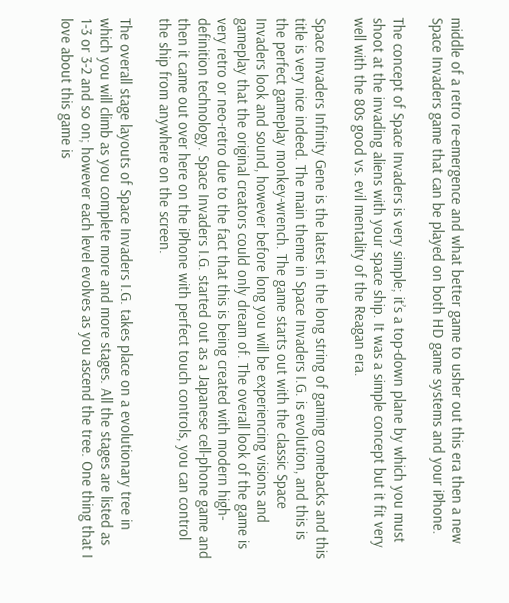middle of a retro re-emergence and what better game to usher out this era then a new Space Invaders game that can be played on both HD game systems and your iPhone.

The concept of Space Invaders is very simple; it’s a top-down plane by which you must shoot at the invading aliens with your space ship. It was a simple concept but it fit very well with the 80s good vs. evil mentality of the Reagan era.

Space Invaders Infinity Gene is the latest in the long string of gaming comebacks and this title is very nice indeed. The main theme in Space Invaders I.G. is evolution, and this is the perfect gameplay monkey-wrench. The game starts out with the classic Space Invaders look and sound, however before long you will be experiencing visions and gameplay that the original creators could only dream of. The overall look of the game is very retro or neo-retro due to the fact that this is being created with modern high-definition technology. Space Invaders I.G. started out as a Japanese cell-phone game and then it came out over here on the iPhone with perfect touch controls, you can control the ship from anywhere on the screen.

The overall stage layouts of Space Invaders I.G. takes place on a evolutionary tree in which you will climb as you complete more and more stages. All the stages are listed as 1-3 or 3-2 and so on; however each level evolves as you ascend the tree. One thing that I love about this game is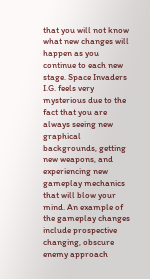that you will not know what new changes will happen as you continue to each new stage. Space Invaders I.G. feels very mysterious due to the fact that you are always seeing new graphical backgrounds, getting new weapons, and experiencing new gameplay mechanics that will blow your mind. An example of the gameplay changes include prospective changing, obscure enemy approach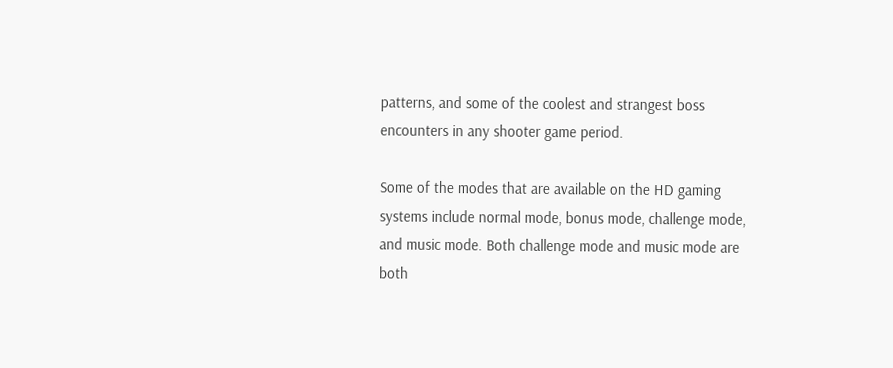patterns, and some of the coolest and strangest boss encounters in any shooter game period.

Some of the modes that are available on the HD gaming systems include normal mode, bonus mode, challenge mode, and music mode. Both challenge mode and music mode are both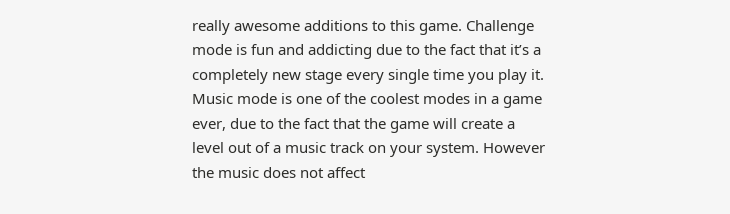really awesome additions to this game. Challenge mode is fun and addicting due to the fact that it’s a completely new stage every single time you play it. Music mode is one of the coolest modes in a game ever, due to the fact that the game will create a level out of a music track on your system. However the music does not affect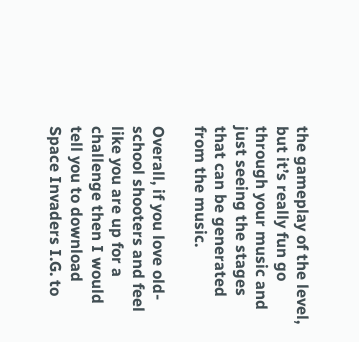the gameplay of the level, but it’s really fun go through your music and just seeing the stages that can be generated from the music.

Overall, if you love old-school shooters and feel like you are up for a challenge then I would tell you to download Space Invaders I.G. to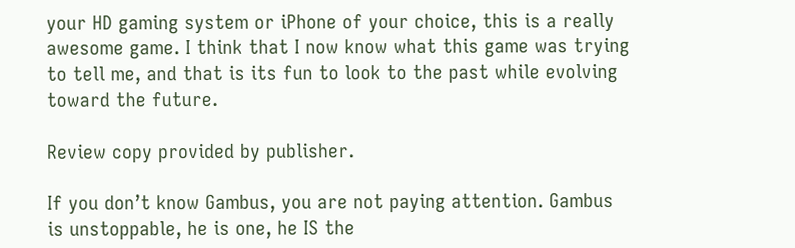your HD gaming system or iPhone of your choice, this is a really awesome game. I think that I now know what this game was trying to tell me, and that is its fun to look to the past while evolving toward the future.

Review copy provided by publisher.

If you don’t know Gambus, you are not paying attention. Gambus is unstoppable, he is one, he IS the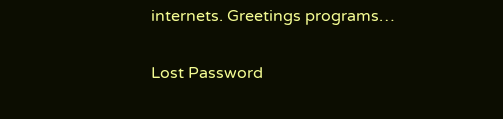internets. Greetings programs…

Lost Password